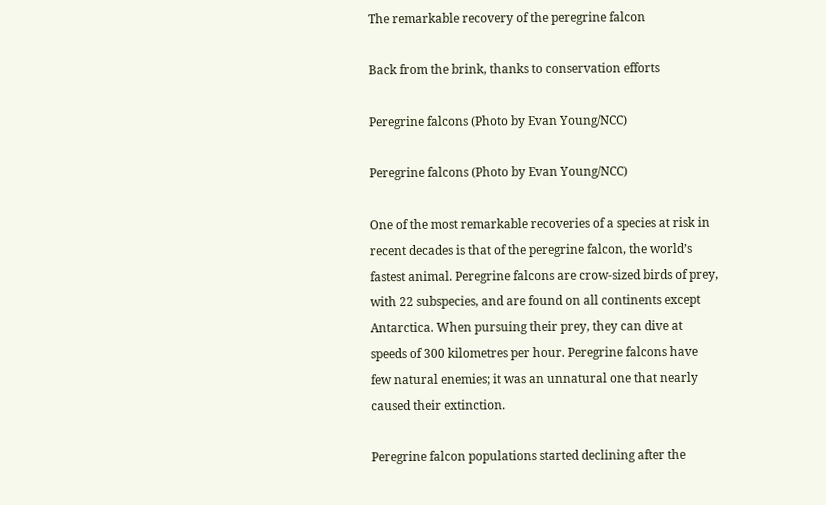The remarkable recovery of the peregrine falcon

Back from the brink, thanks to conservation efforts

Peregrine falcons (Photo by Evan Young/NCC)

Peregrine falcons (Photo by Evan Young/NCC)

One of the most remarkable recoveries of a species at risk in recent decades is that of the peregrine falcon, the world’s fastest animal. Peregrine falcons are crow-sized birds of prey, with 22 subspecies, and are found on all continents except Antarctica. When pursuing their prey, they can dive at speeds of 300 kilometres per hour. Peregrine falcons have few natural enemies; it was an unnatural one that nearly caused their extinction.

Peregrine falcon populations started declining after the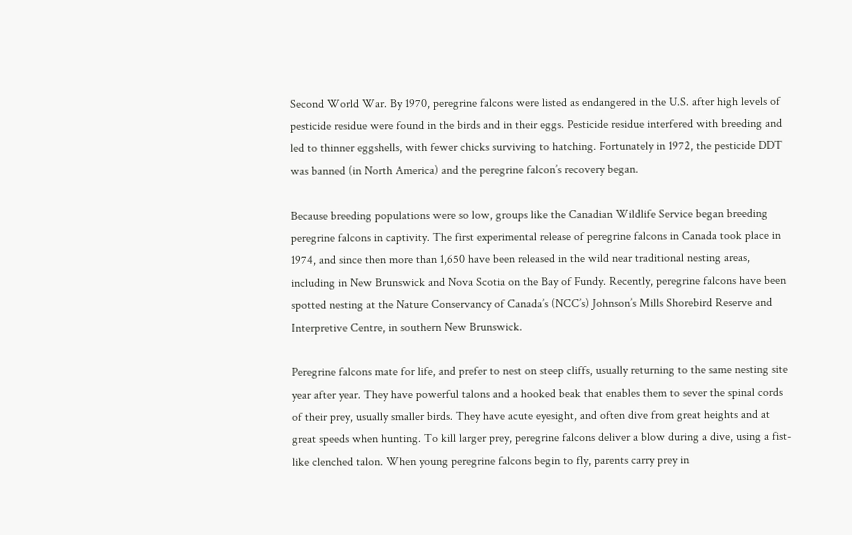Second World War. By 1970, peregrine falcons were listed as endangered in the U.S. after high levels of pesticide residue were found in the birds and in their eggs. Pesticide residue interfered with breeding and led to thinner eggshells, with fewer chicks surviving to hatching. Fortunately in 1972, the pesticide DDT was banned (in North America) and the peregrine falcon’s recovery began.

Because breeding populations were so low, groups like the Canadian Wildlife Service began breeding peregrine falcons in captivity. The first experimental release of peregrine falcons in Canada took place in 1974, and since then more than 1,650 have been released in the wild near traditional nesting areas, including in New Brunswick and Nova Scotia on the Bay of Fundy. Recently, peregrine falcons have been spotted nesting at the Nature Conservancy of Canada’s (NCC’s) Johnson’s Mills Shorebird Reserve and Interpretive Centre, in southern New Brunswick.

Peregrine falcons mate for life, and prefer to nest on steep cliffs, usually returning to the same nesting site year after year. They have powerful talons and a hooked beak that enables them to sever the spinal cords of their prey, usually smaller birds. They have acute eyesight, and often dive from great heights and at great speeds when hunting. To kill larger prey, peregrine falcons deliver a blow during a dive, using a fist-like clenched talon. When young peregrine falcons begin to fly, parents carry prey in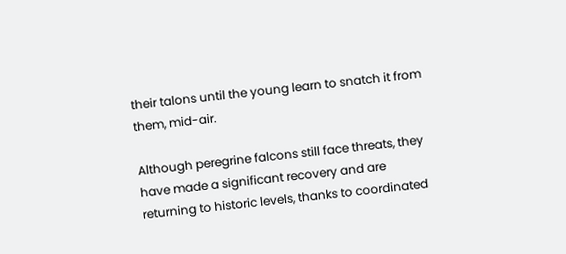their talons until the young learn to snatch it from them, mid-air.

Although peregrine falcons still face threats, they have made a significant recovery and are returning to historic levels, thanks to coordinated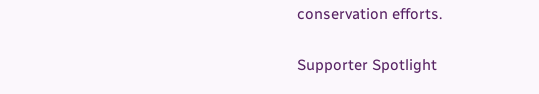conservation efforts.

Supporter Spotlight